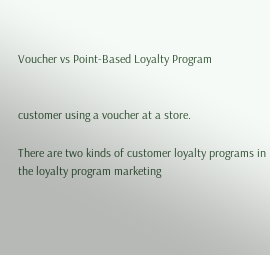Voucher vs Point-Based Loyalty Program


customer using a voucher at a store.

There are two kinds of customer loyalty programs in the loyalty program marketing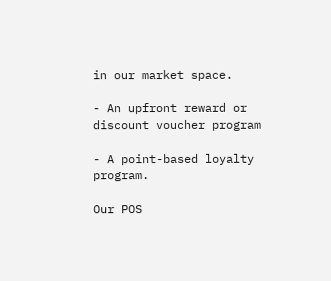in our market space.

- An upfront reward or discount voucher program

- A point-based loyalty program.

Our POS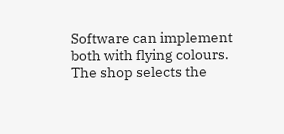Software can implement both with flying colours. The shop selects the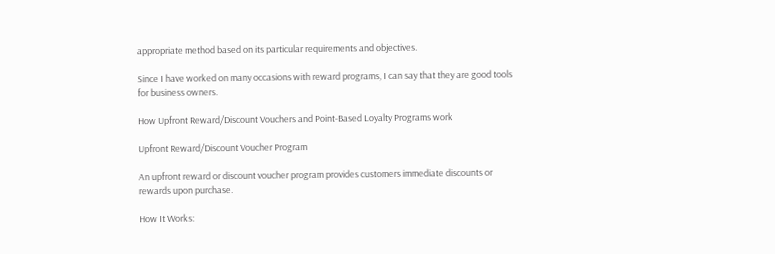appropriate method based on its particular requirements and objectives.

Since I have worked on many occasions with reward programs, I can say that they are good tools for business owners.

How Upfront Reward/Discount Vouchers and Point-Based Loyalty Programs work

Upfront Reward/Discount Voucher Program

An upfront reward or discount voucher program provides customers immediate discounts or rewards upon purchase.

How It Works: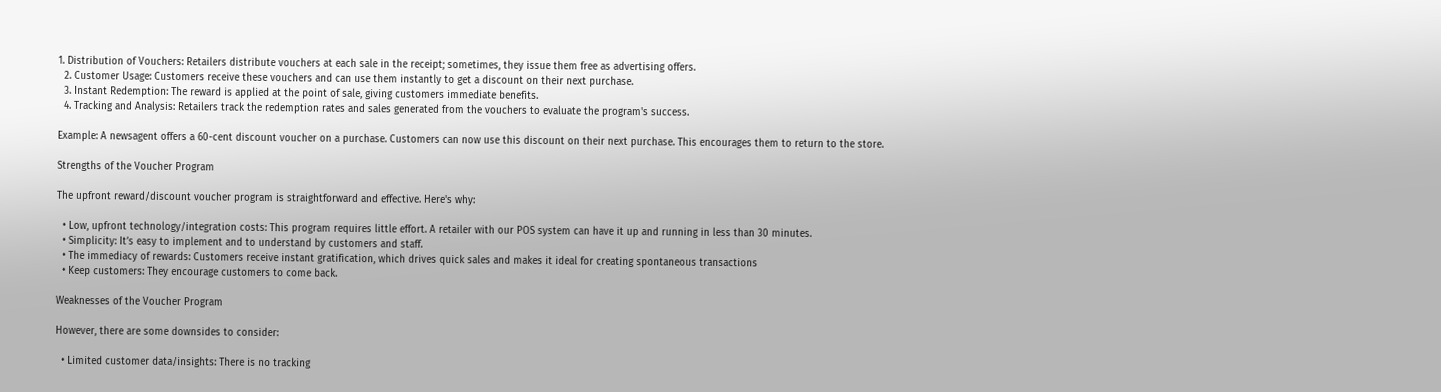1. Distribution of Vouchers: Retailers distribute vouchers at each sale in the receipt; sometimes, they issue them free as advertising offers.
  2. Customer Usage: Customers receive these vouchers and can use them instantly to get a discount on their next purchase.
  3. Instant Redemption: The reward is applied at the point of sale, giving customers immediate benefits.
  4. Tracking and Analysis: Retailers track the redemption rates and sales generated from the vouchers to evaluate the program's success.

Example: A newsagent offers a 60-cent discount voucher on a purchase. Customers can now use this discount on their next purchase. This encourages them to return to the store.

Strengths of the Voucher Program

The upfront reward/discount voucher program is straightforward and effective. Here's why:

  • Low, upfront technology/integration costs: This program requires little effort. A retailer with our POS system can have it up and running in less than 30 minutes.
  • Simplicity: It’s easy to implement and to understand by customers and staff.
  • The immediacy of rewards: Customers receive instant gratification, which drives quick sales and makes it ideal for creating spontaneous transactions
  • Keep customers: They encourage customers to come back.

Weaknesses of the Voucher Program

However, there are some downsides to consider:

  • Limited customer data/insights: There is no tracking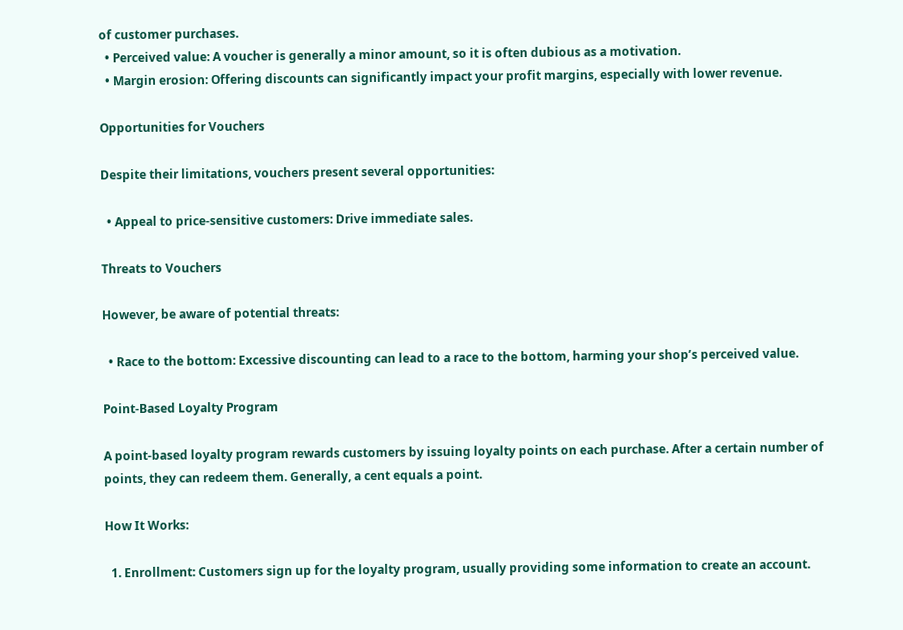of customer purchases.
  • Perceived value: A voucher is generally a minor amount, so it is often dubious as a motivation.
  • Margin erosion: Offering discounts can significantly impact your profit margins, especially with lower revenue.

Opportunities for Vouchers

Despite their limitations, vouchers present several opportunities:

  • Appeal to price-sensitive customers: Drive immediate sales.

Threats to Vouchers

However, be aware of potential threats:

  • Race to the bottom: Excessive discounting can lead to a race to the bottom, harming your shop’s perceived value.

Point-Based Loyalty Program

A point-based loyalty program rewards customers by issuing loyalty points on each purchase. After a certain number of points, they can redeem them. Generally, a cent equals a point.

How It Works:

  1. Enrollment: Customers sign up for the loyalty program, usually providing some information to create an account.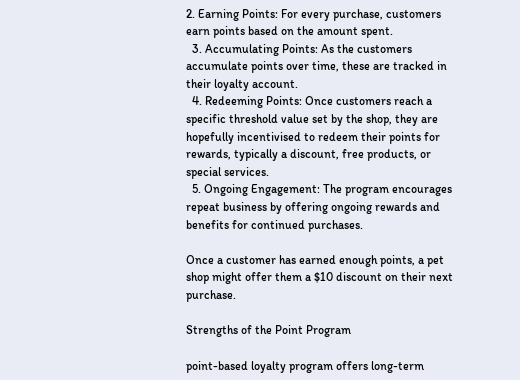2. Earning Points: For every purchase, customers earn points based on the amount spent.
  3. Accumulating Points: As the customers accumulate points over time, these are tracked in their loyalty account.
  4. Redeeming Points: Once customers reach a specific threshold value set by the shop, they are hopefully incentivised to redeem their points for rewards, typically a discount, free products, or special services.
  5. Ongoing Engagement: The program encourages repeat business by offering ongoing rewards and benefits for continued purchases.

Once a customer has earned enough points, a pet shop might offer them a $10 discount on their next purchase.

Strengths of the Point Program

point-based loyalty program offers long-term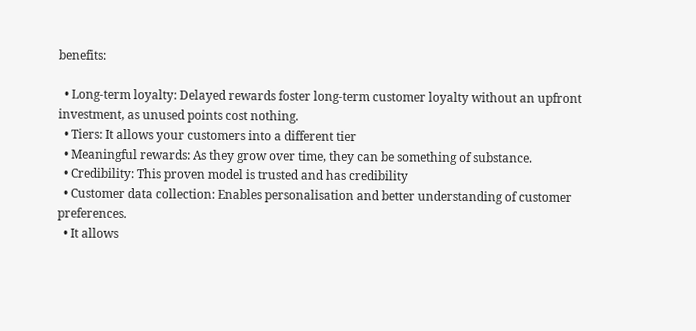benefits:

  • Long-term loyalty: Delayed rewards foster long-term customer loyalty without an upfront investment, as unused points cost nothing.
  • Tiers: It allows your customers into a different tier
  • Meaningful rewards: As they grow over time, they can be something of substance.
  • Credibility: This proven model is trusted and has credibility
  • Customer data collection: Enables personalisation and better understanding of customer preferences.
  • It allows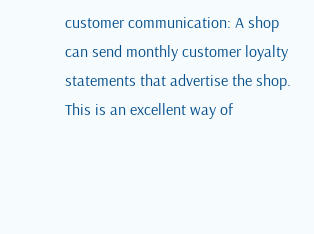customer communication: A shop can send monthly customer loyalty statements that advertise the shop. This is an excellent way of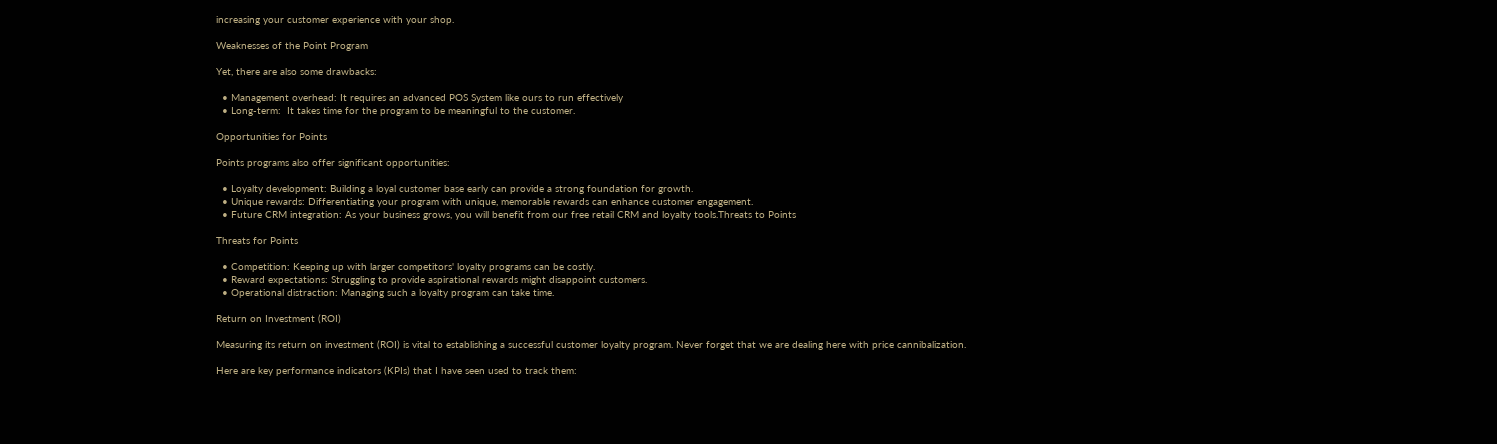increasing your customer experience with your shop.

Weaknesses of the Point Program

Yet, there are also some drawbacks:

  • Management overhead: It requires an advanced POS System like ours to run effectively
  • Long-term:  It takes time for the program to be meaningful to the customer.

Opportunities for Points

Points programs also offer significant opportunities:

  • Loyalty development: Building a loyal customer base early can provide a strong foundation for growth.
  • Unique rewards: Differentiating your program with unique, memorable rewards can enhance customer engagement.
  • Future CRM integration: As your business grows, you will benefit from our free retail CRM and loyalty tools.Threats to Points

Threats for Points

  • Competition: Keeping up with larger competitors' loyalty programs can be costly.
  • Reward expectations: Struggling to provide aspirational rewards might disappoint customers.
  • Operational distraction: Managing such a loyalty program can take time.

Return on Investment (ROI)

Measuring its return on investment (ROI) is vital to establishing a successful customer loyalty program. Never forget that we are dealing here with price cannibalization.

Here are key performance indicators (KPIs) that I have seen used to track them: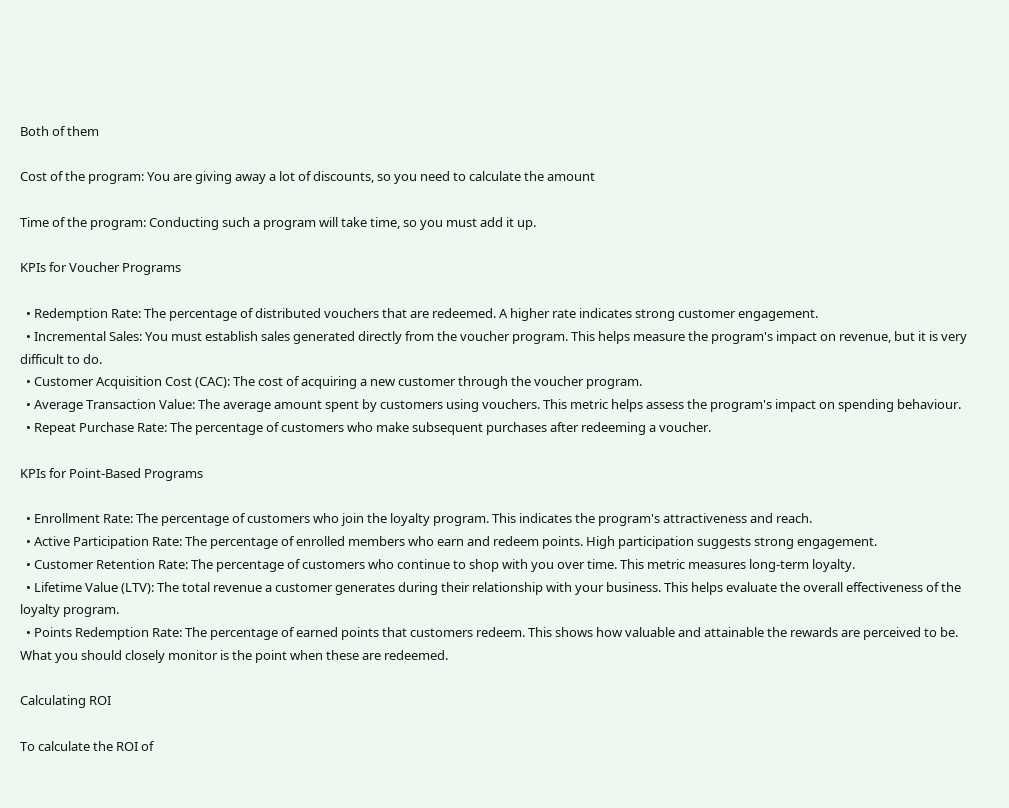Both of them

Cost of the program: You are giving away a lot of discounts, so you need to calculate the amount

Time of the program: Conducting such a program will take time, so you must add it up.

KPIs for Voucher Programs

  • Redemption Rate: The percentage of distributed vouchers that are redeemed. A higher rate indicates strong customer engagement.
  • Incremental Sales: You must establish sales generated directly from the voucher program. This helps measure the program's impact on revenue, but it is very difficult to do.
  • Customer Acquisition Cost (CAC): The cost of acquiring a new customer through the voucher program.
  • Average Transaction Value: The average amount spent by customers using vouchers. This metric helps assess the program's impact on spending behaviour.
  • Repeat Purchase Rate: The percentage of customers who make subsequent purchases after redeeming a voucher.

KPIs for Point-Based Programs

  • Enrollment Rate: The percentage of customers who join the loyalty program. This indicates the program's attractiveness and reach.
  • Active Participation Rate: The percentage of enrolled members who earn and redeem points. High participation suggests strong engagement.
  • Customer Retention Rate: The percentage of customers who continue to shop with you over time. This metric measures long-term loyalty.
  • Lifetime Value (LTV): The total revenue a customer generates during their relationship with your business. This helps evaluate the overall effectiveness of the loyalty program.
  • Points Redemption Rate: The percentage of earned points that customers redeem. This shows how valuable and attainable the rewards are perceived to be. What you should closely monitor is the point when these are redeemed.

Calculating ROI

To calculate the ROI of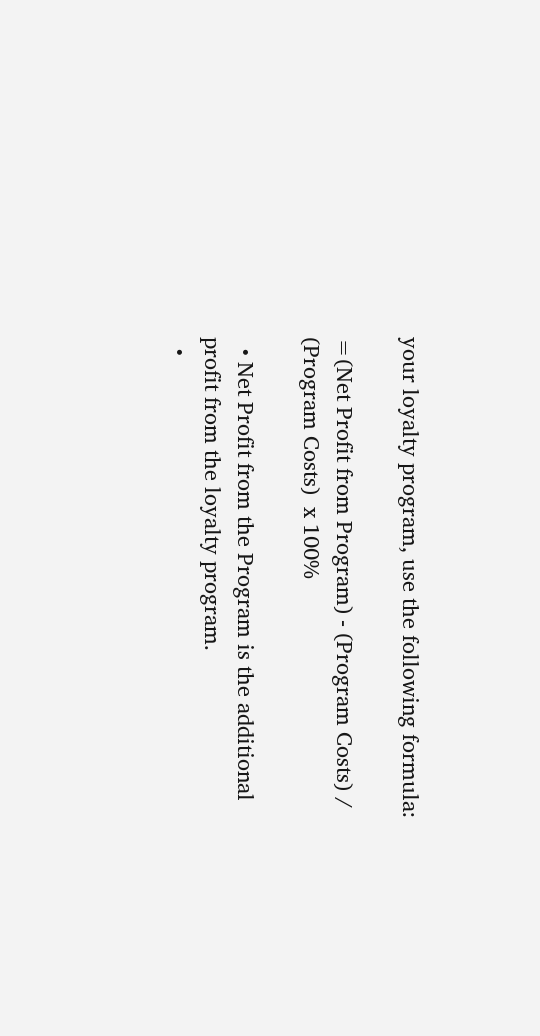your loyalty program, use the following formula:

=(Net Profit from Program) - (Program Costs) /  (Program Costs)  x 100%

  • Net Profit from the Program is the additional profit from the loyalty program.
  •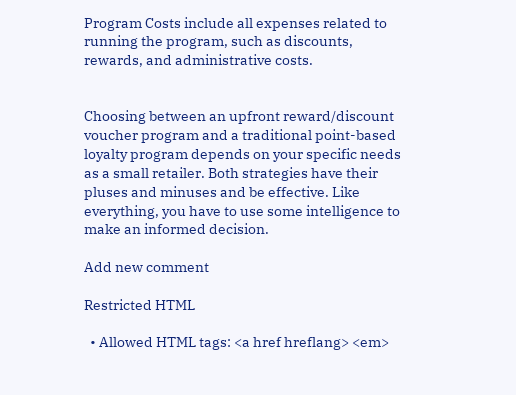Program Costs include all expenses related to running the program, such as discounts, rewards, and administrative costs.


Choosing between an upfront reward/discount voucher program and a traditional point-based loyalty program depends on your specific needs as a small retailer. Both strategies have their pluses and minuses and be effective. Like everything, you have to use some intelligence to make an informed decision.

Add new comment

Restricted HTML

  • Allowed HTML tags: <a href hreflang> <em>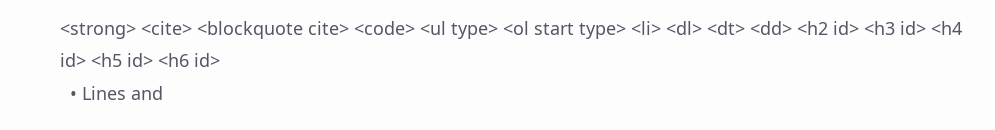<strong> <cite> <blockquote cite> <code> <ul type> <ol start type> <li> <dl> <dt> <dd> <h2 id> <h3 id> <h4 id> <h5 id> <h6 id>
  • Lines and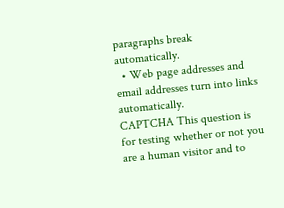paragraphs break automatically.
  • Web page addresses and email addresses turn into links automatically.
CAPTCHA This question is for testing whether or not you are a human visitor and to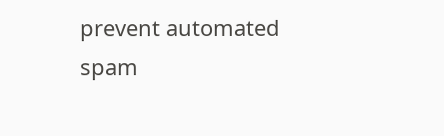prevent automated spam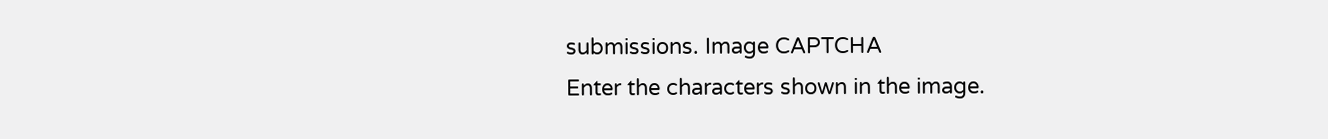submissions. Image CAPTCHA
Enter the characters shown in the image.